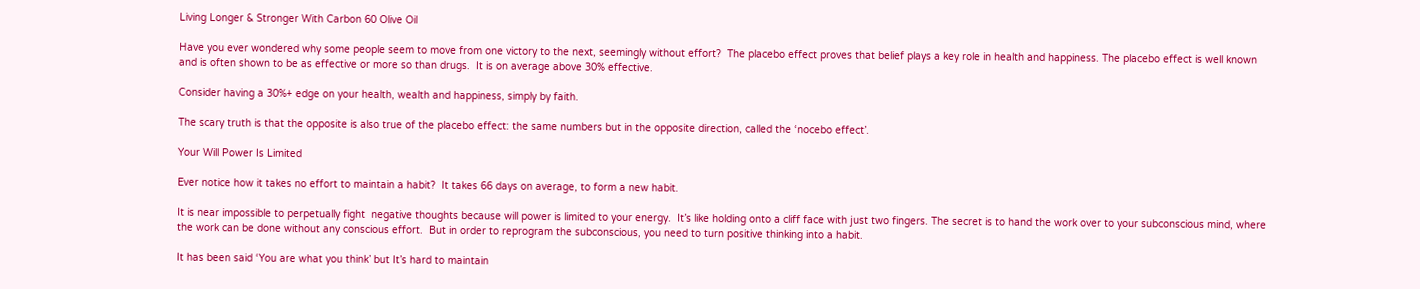Living Longer & Stronger With Carbon 60 Olive Oil

Have you ever wondered why some people seem to move from one victory to the next, seemingly without effort?  The placebo effect proves that belief plays a key role in health and happiness. The placebo effect is well known and is often shown to be as effective or more so than drugs.  It is on average above 30% effective.

Consider having a 30%+ edge on your health, wealth and happiness, simply by faith.

The scary truth is that the opposite is also true of the placebo effect: the same numbers but in the opposite direction, called the ‘nocebo effect’.

Your Will Power Is Limited

Ever notice how it takes no effort to maintain a habit?  It takes 66 days on average, to form a new habit.

It is near impossible to perpetually fight  negative thoughts because will power is limited to your energy.  It’s like holding onto a cliff face with just two fingers. The secret is to hand the work over to your subconscious mind, where the work can be done without any conscious effort.  But in order to reprogram the subconscious, you need to turn positive thinking into a habit.

It has been said ‘You are what you think’ but It’s hard to maintain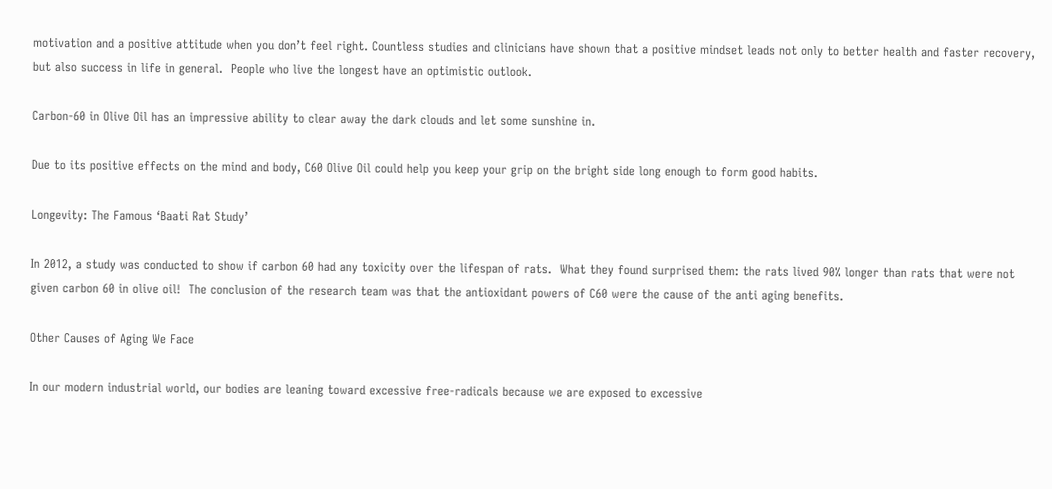motivation and a positive attitude when you don’t feel right. Countless studies and clinicians have shown that a positive mindset leads not only to better health and faster recovery, but also success in life in general.  People who live the longest have an optimistic outlook.

Carbon-60 in Olive Oil has an impressive ability to clear away the dark clouds and let some sunshine in.

Due to its positive effects on the mind and body, C60 Olive Oil could help you keep your grip on the bright side long enough to form good habits.

Longevity: The Famous ‘Baati Rat Study’

In 2012, a study was conducted to show if carbon 60 had any toxicity over the lifespan of rats.  What they found surprised them: the rats lived 90% longer than rats that were not given carbon 60 in olive oil!  The conclusion of the research team was that the antioxidant powers of C60 were the cause of the anti aging benefits.

Other Causes of Aging We Face

In our modern industrial world, our bodies are leaning toward excessive free-radicals because we are exposed to excessive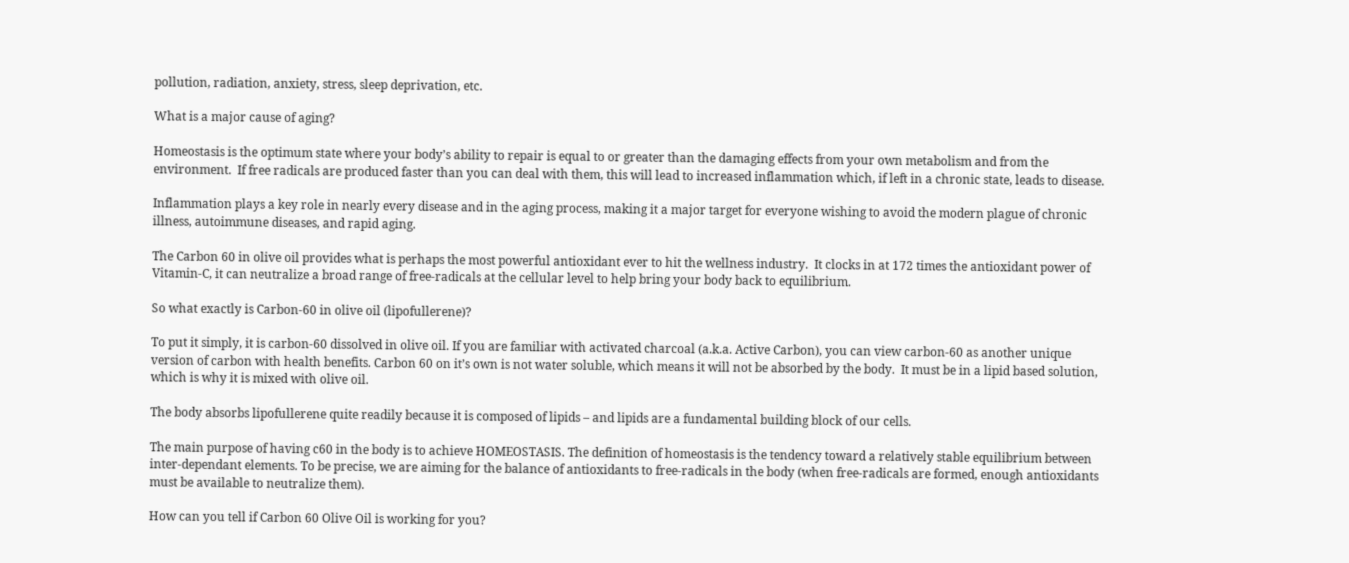pollution, radiation, anxiety, stress, sleep deprivation, etc.

What is a major cause of aging?

Homeostasis is the optimum state where your body’s ability to repair is equal to or greater than the damaging effects from your own metabolism and from the environment.  If free radicals are produced faster than you can deal with them, this will lead to increased inflammation which, if left in a chronic state, leads to disease.

Inflammation plays a key role in nearly every disease and in the aging process, making it a major target for everyone wishing to avoid the modern plague of chronic illness, autoimmune diseases, and rapid aging.

The Carbon 60 in olive oil provides what is perhaps the most powerful antioxidant ever to hit the wellness industry.  It clocks in at 172 times the antioxidant power of Vitamin-C, it can neutralize a broad range of free-radicals at the cellular level to help bring your body back to equilibrium.

So what exactly is Carbon-60 in olive oil (lipofullerene)?

To put it simply, it is carbon-60 dissolved in olive oil. If you are familiar with activated charcoal (a.k.a. Active Carbon), you can view carbon-60 as another unique version of carbon with health benefits. Carbon 60 on it’s own is not water soluble, which means it will not be absorbed by the body.  It must be in a lipid based solution, which is why it is mixed with olive oil.

The body absorbs lipofullerene quite readily because it is composed of lipids – and lipids are a fundamental building block of our cells.

The main purpose of having c60 in the body is to achieve HOMEOSTASIS. The definition of homeostasis is the tendency toward a relatively stable equilibrium between inter-dependant elements. To be precise, we are aiming for the balance of antioxidants to free-radicals in the body (when free-radicals are formed, enough antioxidants must be available to neutralize them).

How can you tell if Carbon 60 Olive Oil is working for you?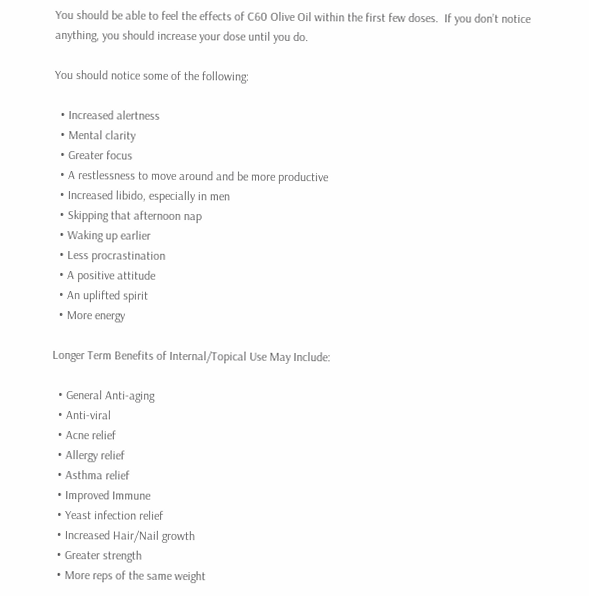You should be able to feel the effects of C60 Olive Oil within the first few doses.  If you don’t notice anything, you should increase your dose until you do.

You should notice some of the following:

  • Increased alertness
  • Mental clarity
  • Greater focus
  • A restlessness to move around and be more productive
  • Increased libido, especially in men
  • Skipping that afternoon nap
  • Waking up earlier
  • Less procrastination
  • A positive attitude
  • An uplifted spirit
  • More energy

Longer Term Benefits of Internal/Topical Use May Include:

  • General Anti-aging
  • Anti-viral
  • Acne relief
  • Allergy relief
  • Asthma relief
  • Improved Immune
  • Yeast infection relief
  • Increased Hair/Nail growth
  • Greater strength
  • More reps of the same weight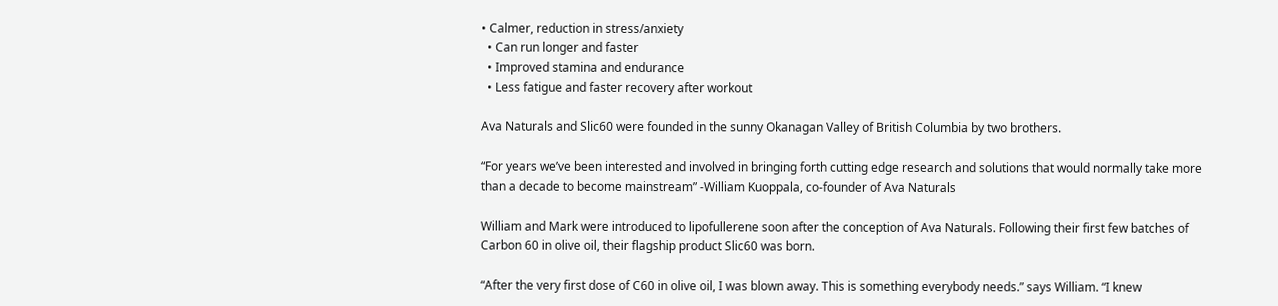• Calmer, reduction in stress/anxiety
  • Can run longer and faster
  • Improved stamina and endurance
  • Less fatigue and faster recovery after workout

Ava Naturals and Slic60 were founded in the sunny Okanagan Valley of British Columbia by two brothers.

“For years we’ve been interested and involved in bringing forth cutting edge research and solutions that would normally take more than a decade to become mainstream” -William Kuoppala, co-founder of Ava Naturals

William and Mark were introduced to lipofullerene soon after the conception of Ava Naturals. Following their first few batches of Carbon 60 in olive oil, their flagship product Slic60 was born.

“After the very first dose of C60 in olive oil, I was blown away. This is something everybody needs.” says William. “I knew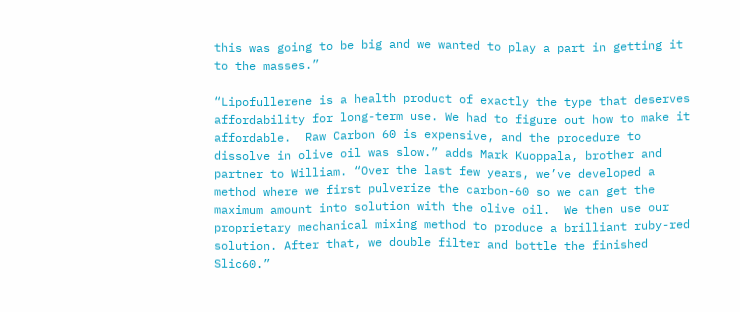this was going to be big and we wanted to play a part in getting it to the masses.”

“Lipofullerene is a health product of exactly the type that deserves affordability for long-term use. We had to figure out how to make it affordable.  Raw Carbon 60 is expensive, and the procedure to dissolve in olive oil was slow.” adds Mark Kuoppala, brother and partner to William. “Over the last few years, we’ve developed a method where we first pulverize the carbon-60 so we can get the maximum amount into solution with the olive oil.  We then use our proprietary mechanical mixing method to produce a brilliant ruby-red solution. After that, we double filter and bottle the finished Slic60.”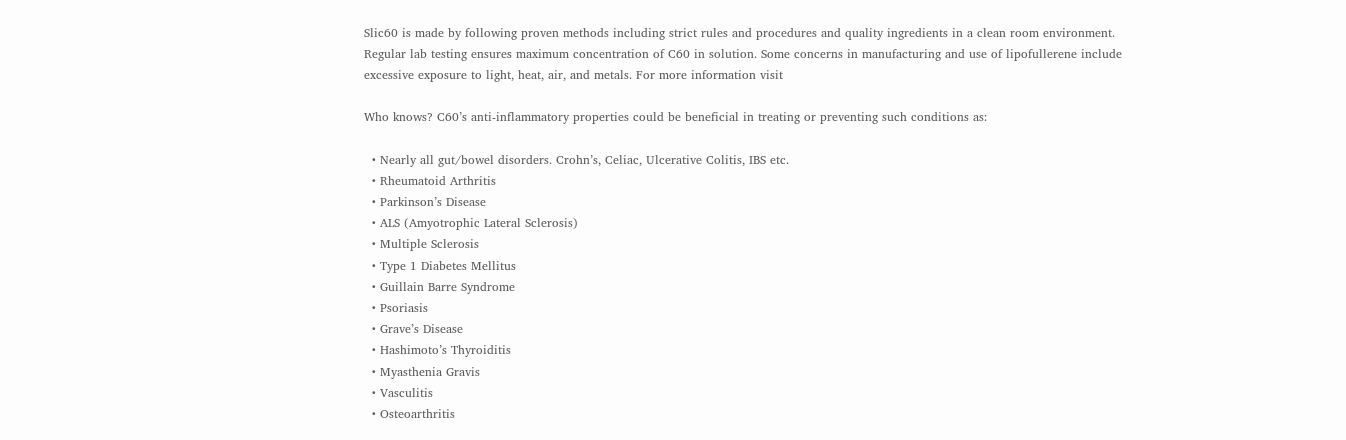Slic60 is made by following proven methods including strict rules and procedures and quality ingredients in a clean room environment. Regular lab testing ensures maximum concentration of C60 in solution. Some concerns in manufacturing and use of lipofullerene include excessive exposure to light, heat, air, and metals. For more information visit

Who knows? C60’s anti-inflammatory properties could be beneficial in treating or preventing such conditions as:

  • Nearly all gut/bowel disorders. Crohn’s, Celiac, Ulcerative Colitis, IBS etc.
  • Rheumatoid Arthritis
  • Parkinson’s Disease
  • ALS (Amyotrophic Lateral Sclerosis)
  • Multiple Sclerosis
  • Type 1 Diabetes Mellitus
  • Guillain Barre Syndrome
  • Psoriasis
  • Grave’s Disease
  • Hashimoto’s Thyroiditis
  • Myasthenia Gravis
  • Vasculitis
  • Osteoarthritis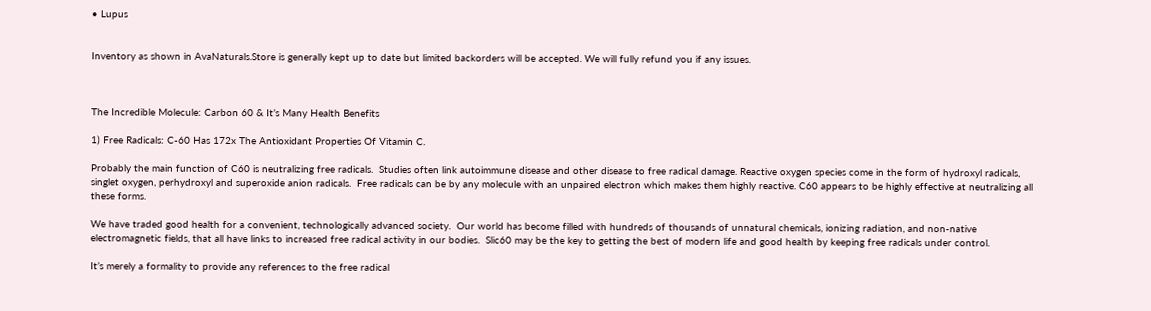• Lupus


Inventory as shown in AvaNaturals.Store is generally kept up to date but limited backorders will be accepted. We will fully refund you if any issues.



The Incredible Molecule: Carbon 60 & It’s Many Health Benefits

1) Free Radicals: C-60 Has 172x The Antioxidant Properties Of Vitamin C.

Probably the main function of C60 is neutralizing free radicals.  Studies often link autoimmune disease and other disease to free radical damage. Reactive oxygen species come in the form of hydroxyl radicals, singlet oxygen, perhydroxyl and superoxide anion radicals.  Free radicals can be by any molecule with an unpaired electron which makes them highly reactive. C60 appears to be highly effective at neutralizing all these forms.

We have traded good health for a convenient, technologically advanced society.  Our world has become filled with hundreds of thousands of unnatural chemicals, ionizing radiation, and non-native electromagnetic fields, that all have links to increased free radical activity in our bodies.  Slic60 may be the key to getting the best of modern life and good health by keeping free radicals under control.

It’s merely a formality to provide any references to the free radical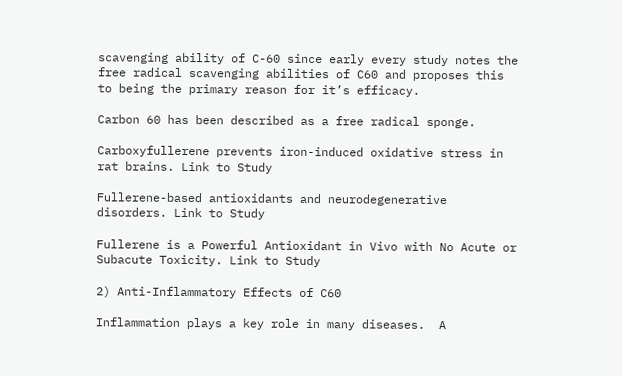scavenging ability of C-60 since early every study notes the free radical scavenging abilities of C60 and proposes this to being the primary reason for it’s efficacy.

Carbon 60 has been described as a free radical sponge.

Carboxyfullerene prevents iron-induced oxidative stress in rat brains. Link to Study

Fullerene-based antioxidants and neurodegenerative disorders. Link to Study

Fullerene is a Powerful Antioxidant in Vivo with No Acute or Subacute Toxicity. Link to Study

2) Anti-Inflammatory Effects of C60

Inflammation plays a key role in many diseases.  A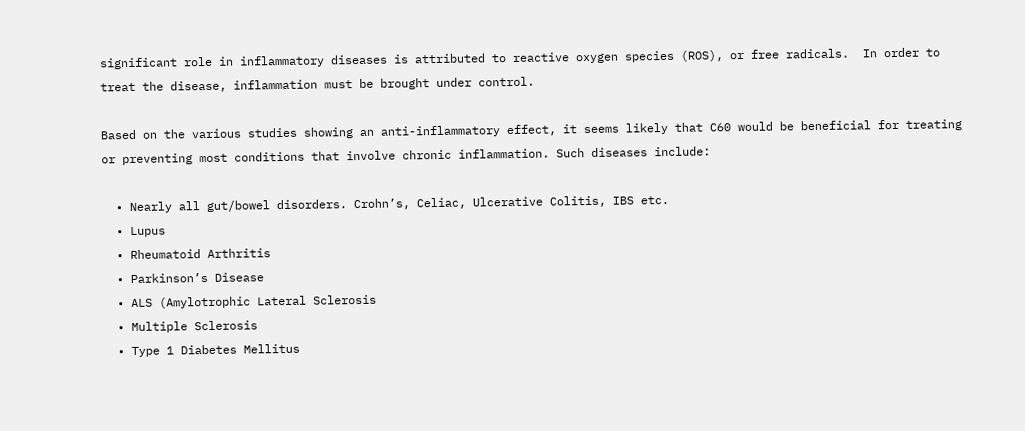significant role in inflammatory diseases is attributed to reactive oxygen species (ROS), or free radicals.  In order to treat the disease, inflammation must be brought under control.

Based on the various studies showing an anti-inflammatory effect, it seems likely that C60 would be beneficial for treating or preventing most conditions that involve chronic inflammation. Such diseases include:

  • Nearly all gut/bowel disorders. Crohn’s, Celiac, Ulcerative Colitis, IBS etc.
  • Lupus
  • Rheumatoid Arthritis
  • Parkinson’s Disease
  • ALS (Amylotrophic Lateral Sclerosis
  • Multiple Sclerosis
  • Type 1 Diabetes Mellitus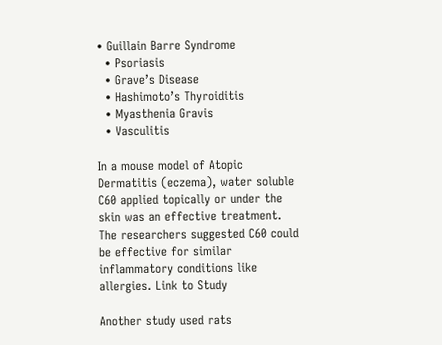• Guillain Barre Syndrome
  • Psoriasis
  • Grave’s Disease
  • Hashimoto’s Thyroiditis
  • Myasthenia Gravis
  • Vasculitis

In a mouse model of Atopic Dermatitis (eczema), water soluble C60 applied topically or under the skin was an effective treatment. The researchers suggested C60 could be effective for similar inflammatory conditions like allergies. Link to Study

Another study used rats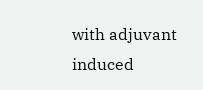with adjuvant induced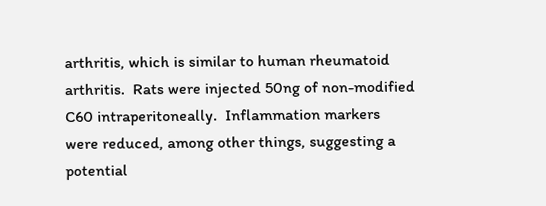arthritis, which is similar to human rheumatoid arthritis.  Rats were injected 50ng of non-modified C60 intraperitoneally.  Inflammation markers were reduced, among other things, suggesting a potential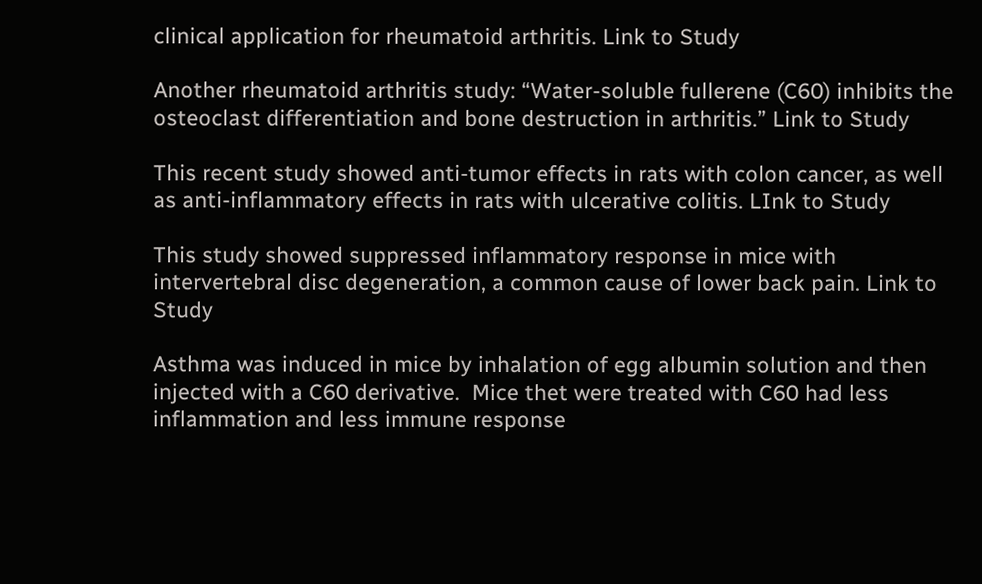clinical application for rheumatoid arthritis. Link to Study

Another rheumatoid arthritis study: “Water-soluble fullerene (C60) inhibits the osteoclast differentiation and bone destruction in arthritis.” Link to Study

This recent study showed anti-tumor effects in rats with colon cancer, as well as anti-inflammatory effects in rats with ulcerative colitis. LInk to Study

This study showed suppressed inflammatory response in mice with intervertebral disc degeneration, a common cause of lower back pain. Link to Study

Asthma was induced in mice by inhalation of egg albumin solution and then injected with a C60 derivative.  Mice thet were treated with C60 had less inflammation and less immune response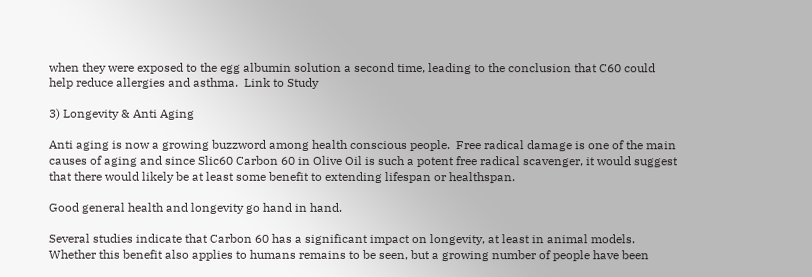when they were exposed to the egg albumin solution a second time, leading to the conclusion that C60 could help reduce allergies and asthma.  Link to Study

3) Longevity & Anti Aging

Anti aging is now a growing buzzword among health conscious people.  Free radical damage is one of the main causes of aging and since Slic60 Carbon 60 in Olive Oil is such a potent free radical scavenger, it would suggest that there would likely be at least some benefit to extending lifespan or healthspan.

Good general health and longevity go hand in hand.

Several studies indicate that Carbon 60 has a significant impact on longevity, at least in animal models.  Whether this benefit also applies to humans remains to be seen, but a growing number of people have been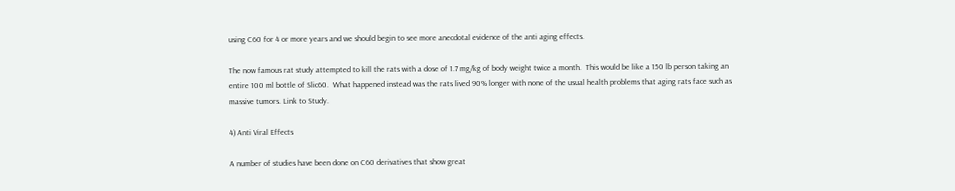using C60 for 4 or more years and we should begin to see more anecdotal evidence of the anti aging effects.

The now famous rat study attempted to kill the rats with a dose of 1.7 mg/kg of body weight twice a month.  This would be like a 150 lb person taking an entire 100 ml bottle of Slic60.  What happened instead was the rats lived 90% longer with none of the usual health problems that aging rats face such as massive tumors. Link to Study.

4) Anti Viral Effects

A number of studies have been done on C60 derivatives that show great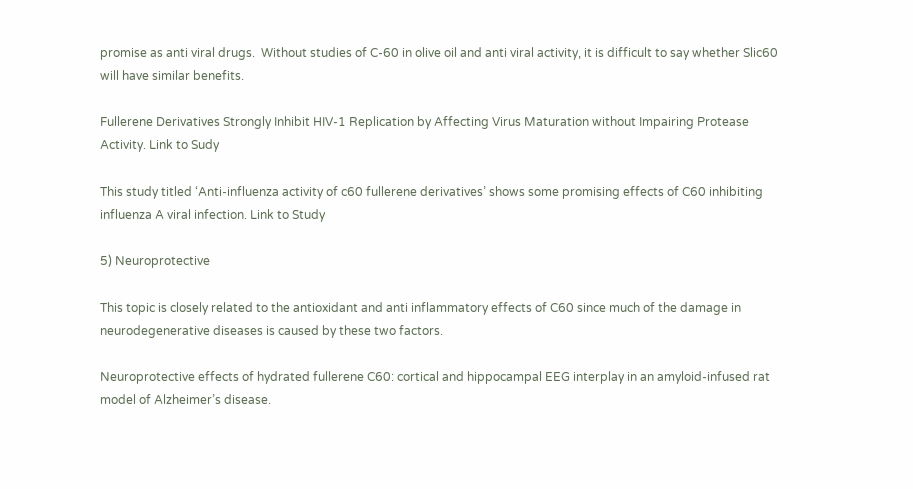promise as anti viral drugs.  Without studies of C-60 in olive oil and anti viral activity, it is difficult to say whether Slic60 will have similar benefits.

Fullerene Derivatives Strongly Inhibit HIV-1 Replication by Affecting Virus Maturation without Impairing Protease Activity. Link to Sudy

This study titled ‘Anti-influenza activity of c60 fullerene derivatives’ shows some promising effects of C60 inhibiting influenza A viral infection. Link to Study

5) Neuroprotective

This topic is closely related to the antioxidant and anti inflammatory effects of C60 since much of the damage in neurodegenerative diseases is caused by these two factors.

Neuroprotective effects of hydrated fullerene C60: cortical and hippocampal EEG interplay in an amyloid-infused rat model of Alzheimer’s disease.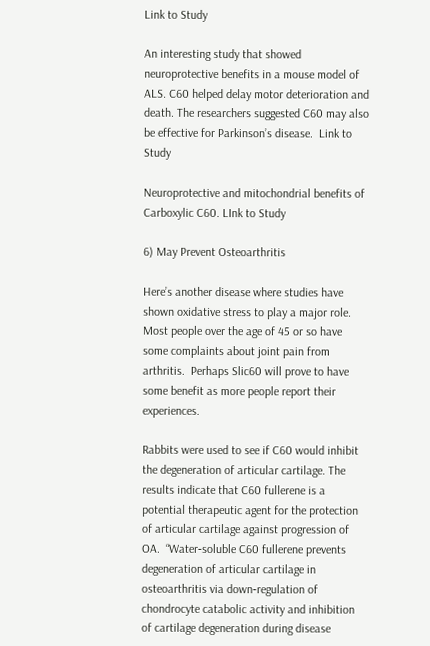Link to Study

An interesting study that showed neuroprotective benefits in a mouse model of ALS. C60 helped delay motor deterioration and death. The researchers suggested C60 may also be effective for Parkinson’s disease.  Link to Study

Neuroprotective and mitochondrial benefits of Carboxylic C60. LInk to Study

6) May Prevent Osteoarthritis

Here’s another disease where studies have shown oxidative stress to play a major role.  Most people over the age of 45 or so have some complaints about joint pain from arthritis.  Perhaps Slic60 will prove to have some benefit as more people report their experiences.

Rabbits were used to see if C60 would inhibit the degeneration of articular cartilage. The results indicate that C60 fullerene is a potential therapeutic agent for the protection of articular cartilage against progression of OA.  “Water‐soluble C60 fullerene prevents degeneration of articular cartilage in osteoarthritis via down‐regulation of chondrocyte catabolic activity and inhibition of cartilage degeneration during disease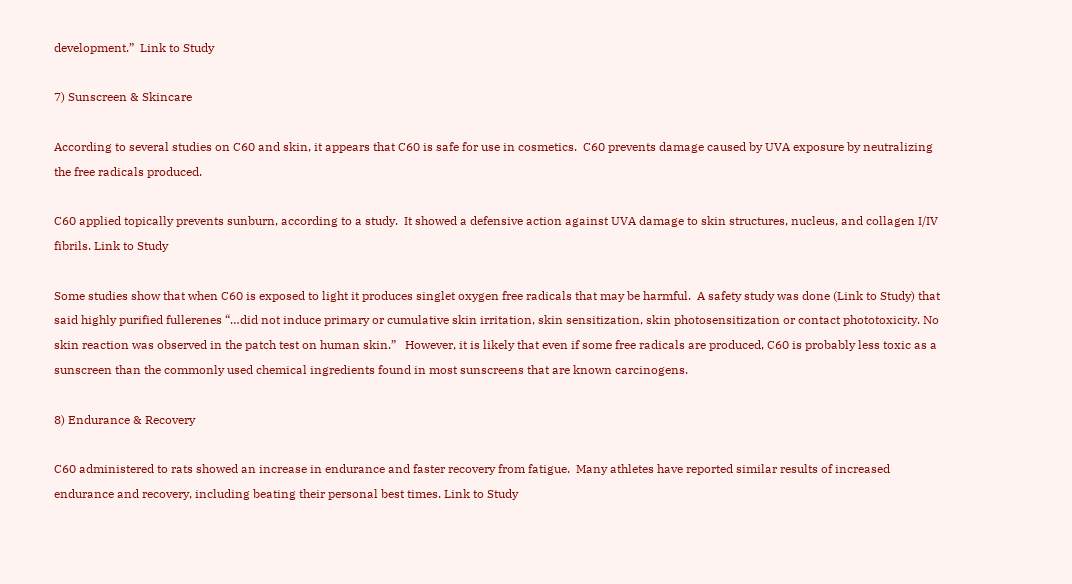development.”  Link to Study

7) Sunscreen & Skincare

According to several studies on C60 and skin, it appears that C60 is safe for use in cosmetics.  C60 prevents damage caused by UVA exposure by neutralizing the free radicals produced.

C60 applied topically prevents sunburn, according to a study.  It showed a defensive action against UVA damage to skin structures, nucleus, and collagen I/IV fibrils. Link to Study

Some studies show that when C60 is exposed to light it produces singlet oxygen free radicals that may be harmful.  A safety study was done (Link to Study) that said highly purified fullerenes “…did not induce primary or cumulative skin irritation, skin sensitization, skin photosensitization or contact phototoxicity. No skin reaction was observed in the patch test on human skin.”   However, it is likely that even if some free radicals are produced, C60 is probably less toxic as a sunscreen than the commonly used chemical ingredients found in most sunscreens that are known carcinogens.

8) Endurance & Recovery

C60 administered to rats showed an increase in endurance and faster recovery from fatigue.  Many athletes have reported similar results of increased endurance and recovery, including beating their personal best times. Link to Study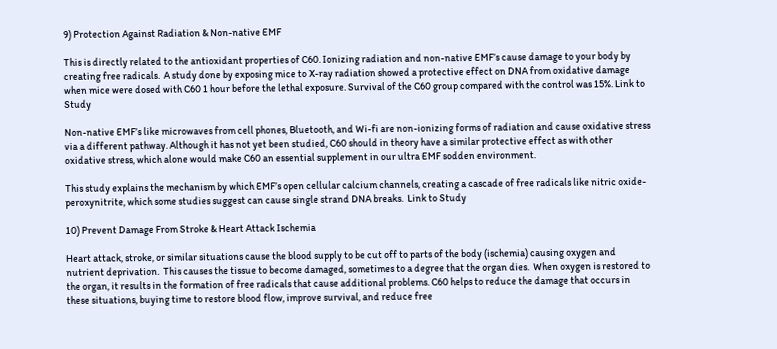9) Protection Against Radiation & Non-native EMF

This is directly related to the antioxidant properties of C60. Ionizing radiation and non-native EMF’s cause damage to your body by creating free radicals.  A study done by exposing mice to X-ray radiation showed a protective effect on DNA from oxidative damage when mice were dosed with C60 1 hour before the lethal exposure. Survival of the C60 group compared with the control was 15%. Link to Study

Non-native EMF’s like microwaves from cell phones, Bluetooth, and Wi-fi are non-ionizing forms of radiation and cause oxidative stress via a different pathway. Although it has not yet been studied, C60 should in theory have a similar protective effect as with other oxidative stress, which alone would make C60 an essential supplement in our ultra EMF sodden environment.

This study explains the mechanism by which EMF’s open cellular calcium channels, creating a cascade of free radicals like nitric oxide-peroxynitrite, which some studies suggest can cause single strand DNA breaks.  Link to Study

10) Prevent Damage From Stroke & Heart Attack Ischemia

Heart attack, stroke, or similar situations cause the blood supply to be cut off to parts of the body (ischemia) causing oxygen and nutrient deprivation.  This causes the tissue to become damaged, sometimes to a degree that the organ dies.  When oxygen is restored to the organ, it results in the formation of free radicals that cause additional problems. C60 helps to reduce the damage that occurs in these situations, buying time to restore blood flow, improve survival, and reduce free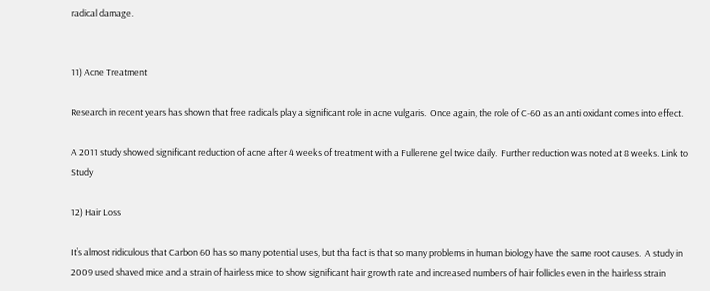radical damage.


11) Acne Treatment

Research in recent years has shown that free radicals play a significant role in acne vulgaris.  Once again, the role of C-60 as an anti oxidant comes into effect.

A 2011 study showed significant reduction of acne after 4 weeks of treatment with a Fullerene gel twice daily.  Further reduction was noted at 8 weeks. Link to Study

12) Hair Loss

It’s almost ridiculous that Carbon 60 has so many potential uses, but tha fact is that so many problems in human biology have the same root causes.  A study in 2009 used shaved mice and a strain of hairless mice to show significant hair growth rate and increased numbers of hair follicles even in the hairless strain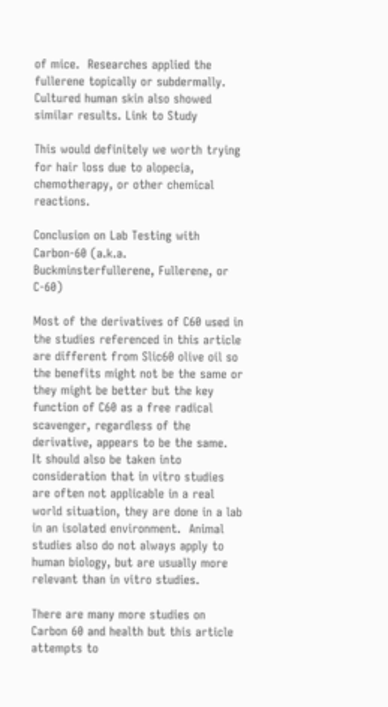of mice.  Researches applied the fullerene topically or subdermally.  Cultured human skin also showed similar results. Link to Study

This would definitely we worth trying for hair loss due to alopecia, chemotherapy, or other chemical reactions.

Conclusion on Lab Testing with Carbon-60 (a.k.a. Buckminsterfullerene, Fullerene, or C-60)

Most of the derivatives of C60 used in the studies referenced in this article are different from Slic60 olive oil so the benefits might not be the same or they might be better but the key function of C60 as a free radical scavenger, regardless of the derivative, appears to be the same.  It should also be taken into consideration that in vitro studies are often not applicable in a real world situation, they are done in a lab in an isolated environment.  Animal studies also do not always apply to human biology, but are usually more relevant than in vitro studies.

There are many more studies on Carbon 60 and health but this article attempts to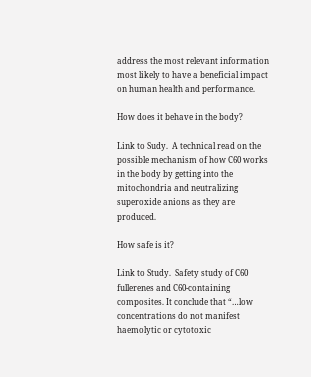address the most relevant information most likely to have a beneficial impact on human health and performance.

How does it behave in the body?

Link to Sudy.  A technical read on the possible mechanism of how C60 works in the body by getting into the mitochondria and neutralizing superoxide anions as they are produced.

How safe is it?

Link to Study.  Safety study of C60 fullerenes and C60-containing composites. It conclude that “…low concentrations do not manifest haemolytic or cytotoxic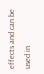effects and can be used in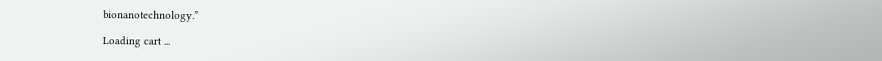bionanotechnology.”

Loading cart ...